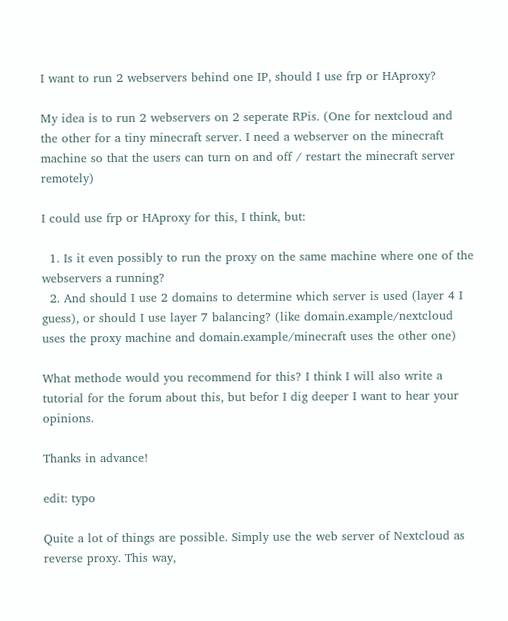I want to run 2 webservers behind one IP, should I use frp or HAproxy?

My idea is to run 2 webservers on 2 seperate RPis. (One for nextcloud and the other for a tiny minecraft server. I need a webserver on the minecraft machine so that the users can turn on and off / restart the minecraft server remotely)

I could use frp or HAproxy for this, I think, but:

  1. Is it even possibly to run the proxy on the same machine where one of the webservers a running?
  2. And should I use 2 domains to determine which server is used (layer 4 I guess), or should I use layer 7 balancing? (like domain.example/nextcloud uses the proxy machine and domain.example/minecraft uses the other one)

What methode would you recommend for this? I think I will also write a tutorial for the forum about this, but befor I dig deeper I want to hear your opinions.

Thanks in advance!

edit: typo

Quite a lot of things are possible. Simply use the web server of Nextcloud as reverse proxy. This way,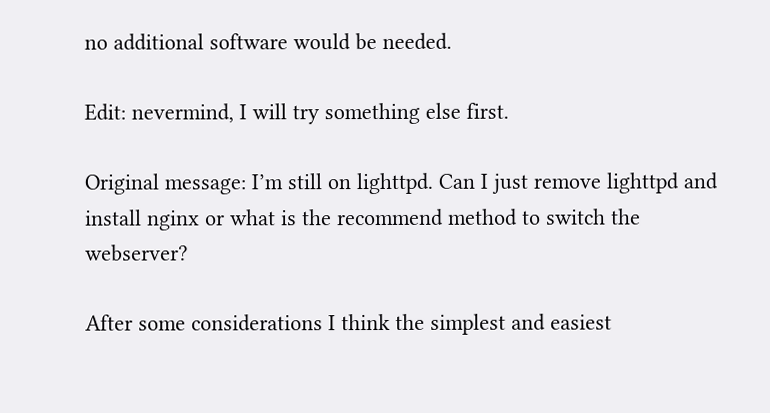no additional software would be needed.

Edit: nevermind, I will try something else first.

Original message: I’m still on lighttpd. Can I just remove lighttpd and install nginx or what is the recommend method to switch the webserver?

After some considerations I think the simplest and easiest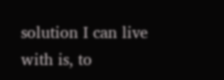solution I can live with is, to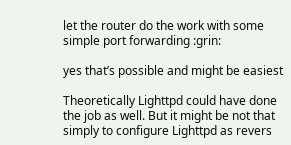let the router do the work with some simple port forwarding :grin:

yes that’s possible and might be easiest

Theoretically Lighttpd could have done the job as well. But it might be not that simply to configure Lighttpd as revers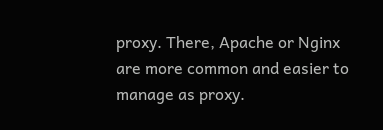proxy. There, Apache or Nginx are more common and easier to manage as proxy.